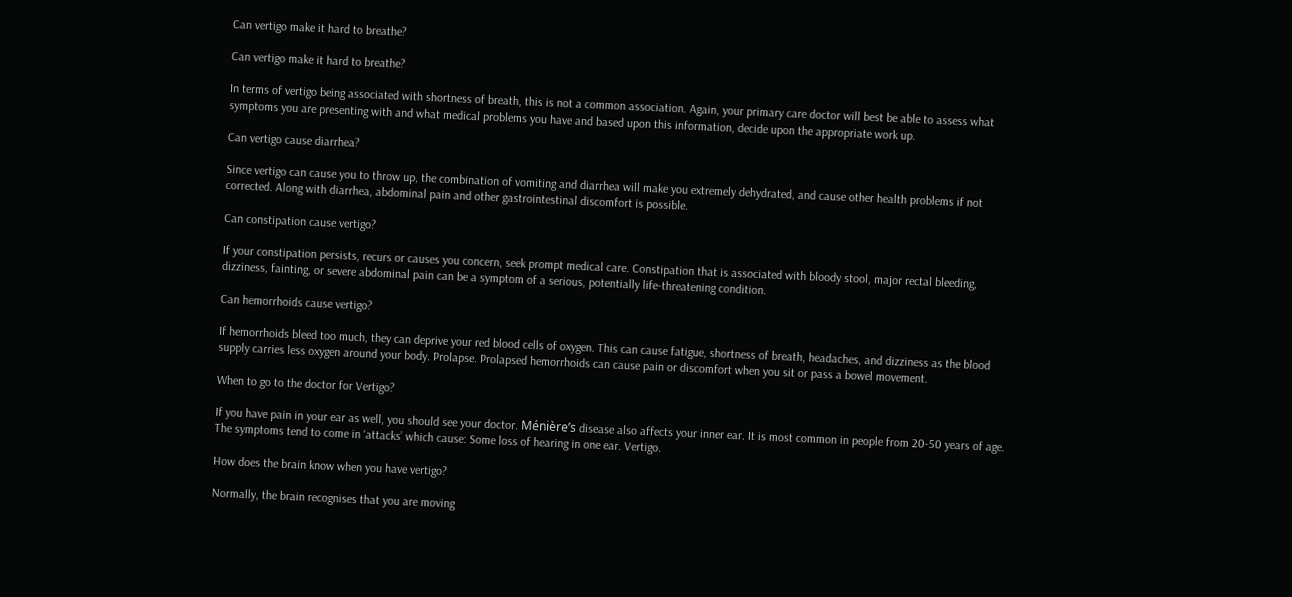Can vertigo make it hard to breathe?

Can vertigo make it hard to breathe?

In terms of vertigo being associated with shortness of breath, this is not a common association. Again, your primary care doctor will best be able to assess what symptoms you are presenting with and what medical problems you have and based upon this information, decide upon the appropriate work up.

Can vertigo cause diarrhea?

Since vertigo can cause you to throw up, the combination of vomiting and diarrhea will make you extremely dehydrated, and cause other health problems if not corrected. Along with diarrhea, abdominal pain and other gastrointestinal discomfort is possible.

Can constipation cause vertigo?

If your constipation persists, recurs or causes you concern, seek prompt medical care. Constipation that is associated with bloody stool, major rectal bleeding, dizziness, fainting, or severe abdominal pain can be a symptom of a serious, potentially life-threatening condition.

Can hemorrhoids cause vertigo?

If hemorrhoids bleed too much, they can deprive your red blood cells of oxygen. This can cause fatigue, shortness of breath, headaches, and dizziness as the blood supply carries less oxygen around your body. Prolapse. Prolapsed hemorrhoids can cause pain or discomfort when you sit or pass a bowel movement.

When to go to the doctor for Vertigo?

If you have pain in your ear as well, you should see your doctor. Ménière’s disease also affects your inner ear. It is most common in people from 20-50 years of age. The symptoms tend to come in ‘attacks’ which cause: Some loss of hearing in one ear. Vertigo.

How does the brain know when you have vertigo?

Normally, the brain recognises that you are moving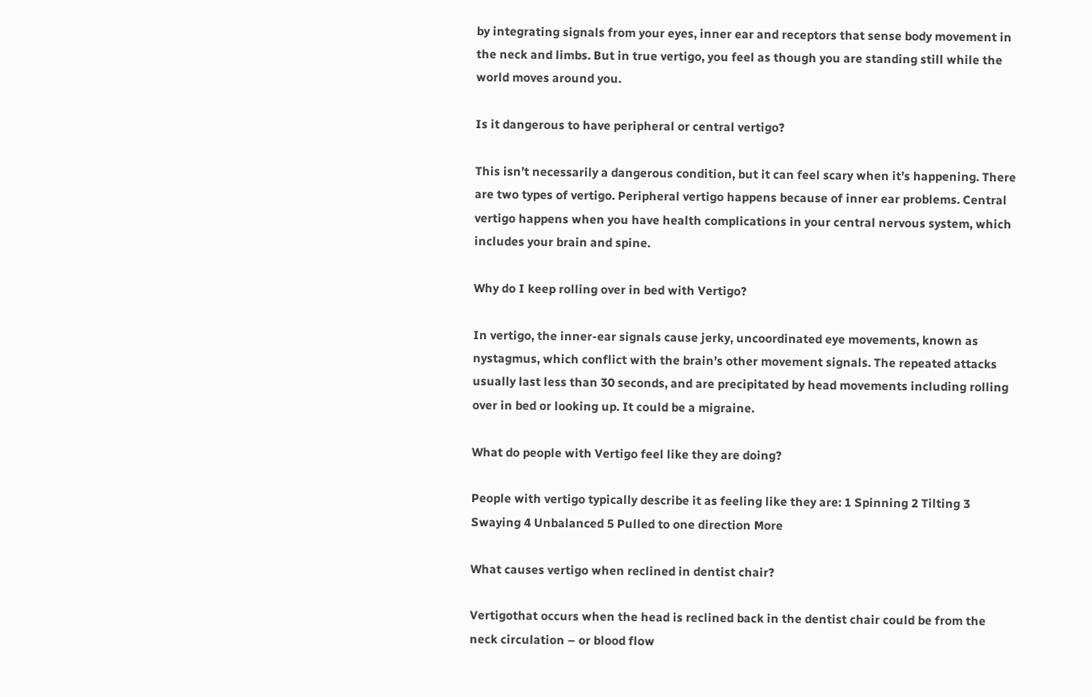by integrating signals from your eyes, inner ear and receptors that sense body movement in the neck and limbs. But in true vertigo, you feel as though you are standing still while the world moves around you.

Is it dangerous to have peripheral or central vertigo?

This isn’t necessarily a dangerous condition, but it can feel scary when it’s happening. There are two types of vertigo. Peripheral vertigo happens because of inner ear problems. Central vertigo happens when you have health complications in your central nervous system, which includes your brain and spine.

Why do I keep rolling over in bed with Vertigo?

In vertigo, the inner-ear signals cause jerky, uncoordinated eye movements, known as nystagmus, which conflict with the brain’s other movement signals. The repeated attacks usually last less than 30 seconds, and are precipitated by head movements including rolling over in bed or looking up. It could be a migraine.

What do people with Vertigo feel like they are doing?

People with vertigo typically describe it as feeling like they are: 1 Spinning 2 Tilting 3 Swaying 4 Unbalanced 5 Pulled to one direction More

What causes vertigo when reclined in dentist chair?

Vertigothat occurs when the head is reclined back in the dentist chair could be from the neck circulation – or blood flow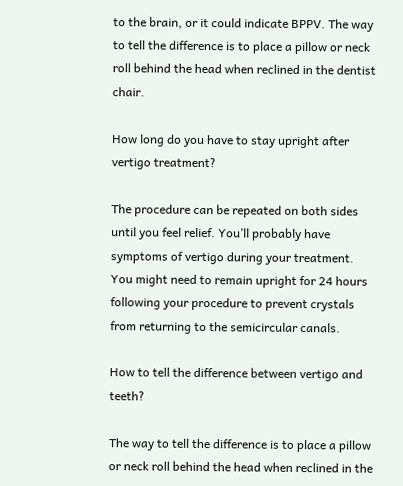to the brain, or it could indicate BPPV. The way to tell the difference is to place a pillow or neck roll behind the head when reclined in the dentist chair.

How long do you have to stay upright after vertigo treatment?

The procedure can be repeated on both sides until you feel relief. You’ll probably have symptoms of vertigo during your treatment. You might need to remain upright for 24 hours following your procedure to prevent crystals from returning to the semicircular canals.

How to tell the difference between vertigo and teeth?

The way to tell the difference is to place a pillow or neck roll behind the head when reclined in the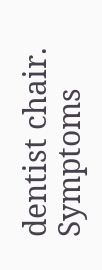dentist chair. Symptoms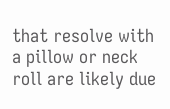that resolve with a pillow or neck roll are likely due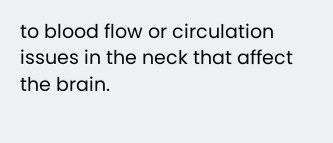to blood flow or circulation issues in the neck that affect the brain.